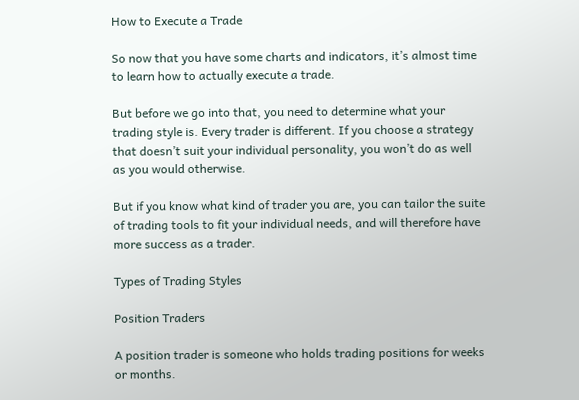How to Execute a Trade

So now that you have some charts and indicators, it’s almost time to learn how to actually execute a trade.

But before we go into that, you need to determine what your trading style is. Every trader is different. If you choose a strategy that doesn’t suit your individual personality, you won’t do as well as you would otherwise.

But if you know what kind of trader you are, you can tailor the suite of trading tools to fit your individual needs, and will therefore have more success as a trader.

Types of Trading Styles

Position Traders

A position trader is someone who holds trading positions for weeks or months.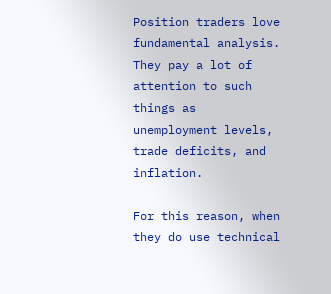Position traders love fundamental analysis. They pay a lot of attention to such things as unemployment levels, trade deficits, and inflation.

For this reason, when they do use technical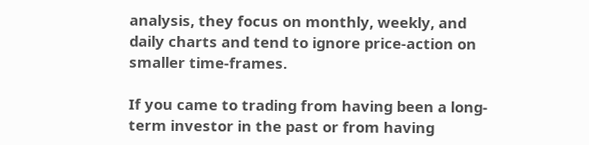analysis, they focus on monthly, weekly, and daily charts and tend to ignore price-action on smaller time-frames.

If you came to trading from having been a long-term investor in the past or from having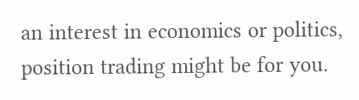an interest in economics or politics, position trading might be for you.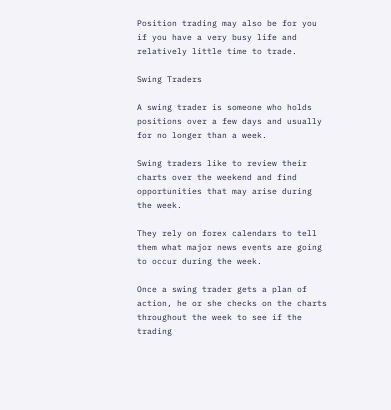Position trading may also be for you if you have a very busy life and relatively little time to trade.

Swing Traders

A swing trader is someone who holds positions over a few days and usually for no longer than a week.

Swing traders like to review their charts over the weekend and find opportunities that may arise during the week.

They rely on forex calendars to tell them what major news events are going to occur during the week.

Once a swing trader gets a plan of action, he or she checks on the charts throughout the week to see if the trading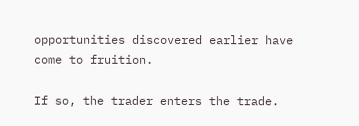opportunities discovered earlier have come to fruition.

If so, the trader enters the trade.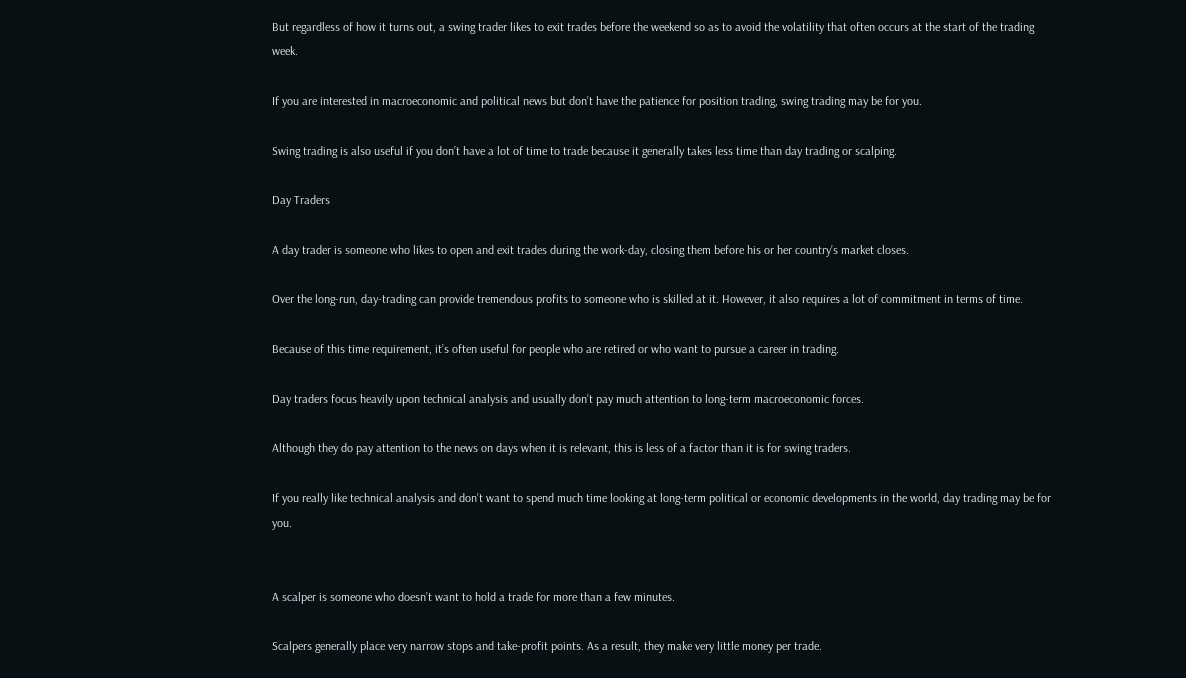But regardless of how it turns out, a swing trader likes to exit trades before the weekend so as to avoid the volatility that often occurs at the start of the trading week.

If you are interested in macroeconomic and political news but don’t have the patience for position trading, swing trading may be for you.

Swing trading is also useful if you don’t have a lot of time to trade because it generally takes less time than day trading or scalping.

Day Traders

A day trader is someone who likes to open and exit trades during the work-day, closing them before his or her country’s market closes.

Over the long-run, day-trading can provide tremendous profits to someone who is skilled at it. However, it also requires a lot of commitment in terms of time.

Because of this time requirement, it’s often useful for people who are retired or who want to pursue a career in trading.

Day traders focus heavily upon technical analysis and usually don’t pay much attention to long-term macroeconomic forces.

Although they do pay attention to the news on days when it is relevant, this is less of a factor than it is for swing traders.

If you really like technical analysis and don’t want to spend much time looking at long-term political or economic developments in the world, day trading may be for you.


A scalper is someone who doesn’t want to hold a trade for more than a few minutes.

Scalpers generally place very narrow stops and take-profit points. As a result, they make very little money per trade.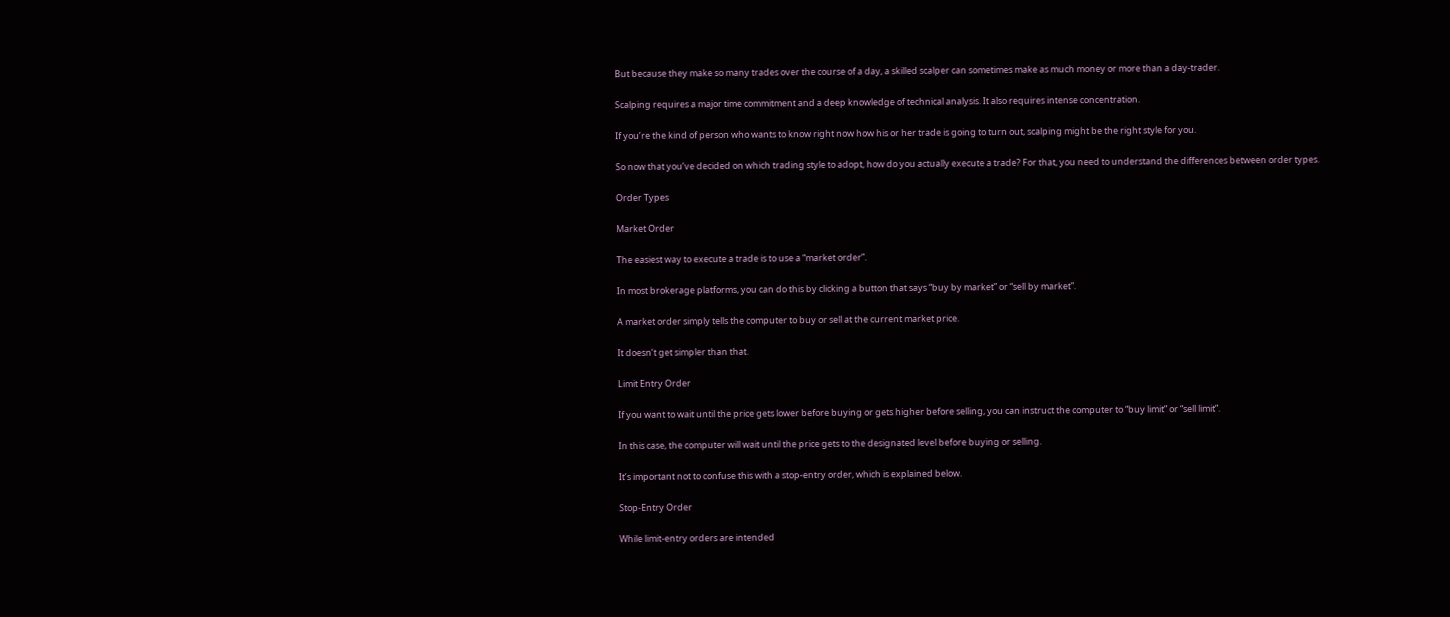But because they make so many trades over the course of a day, a skilled scalper can sometimes make as much money or more than a day-trader.

Scalping requires a major time commitment and a deep knowledge of technical analysis. It also requires intense concentration.

If you’re the kind of person who wants to know right now how his or her trade is going to turn out, scalping might be the right style for you.

So now that you’ve decided on which trading style to adopt, how do you actually execute a trade? For that, you need to understand the differences between order types.

Order Types

Market Order

The easiest way to execute a trade is to use a “market order”.

In most brokerage platforms, you can do this by clicking a button that says “buy by market” or “sell by market”.

A market order simply tells the computer to buy or sell at the current market price.

It doesn’t get simpler than that.

Limit Entry Order

If you want to wait until the price gets lower before buying or gets higher before selling, you can instruct the computer to “buy limit” or “sell limit”.

In this case, the computer will wait until the price gets to the designated level before buying or selling.

It’s important not to confuse this with a stop-entry order, which is explained below.

Stop-Entry Order

While limit-entry orders are intended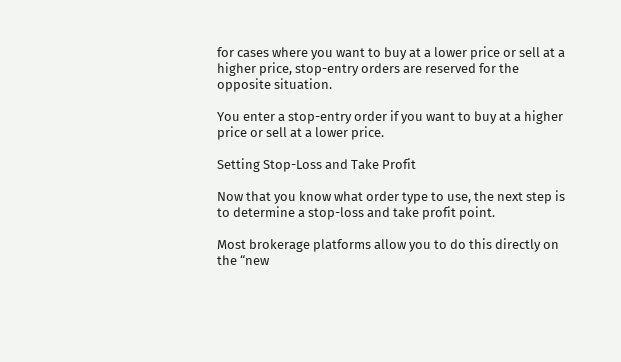for cases where you want to buy at a lower price or sell at a higher price, stop-entry orders are reserved for the opposite situation.

You enter a stop-entry order if you want to buy at a higher price or sell at a lower price.

Setting Stop-Loss and Take Profit

Now that you know what order type to use, the next step is to determine a stop-loss and take profit point.

Most brokerage platforms allow you to do this directly on the “new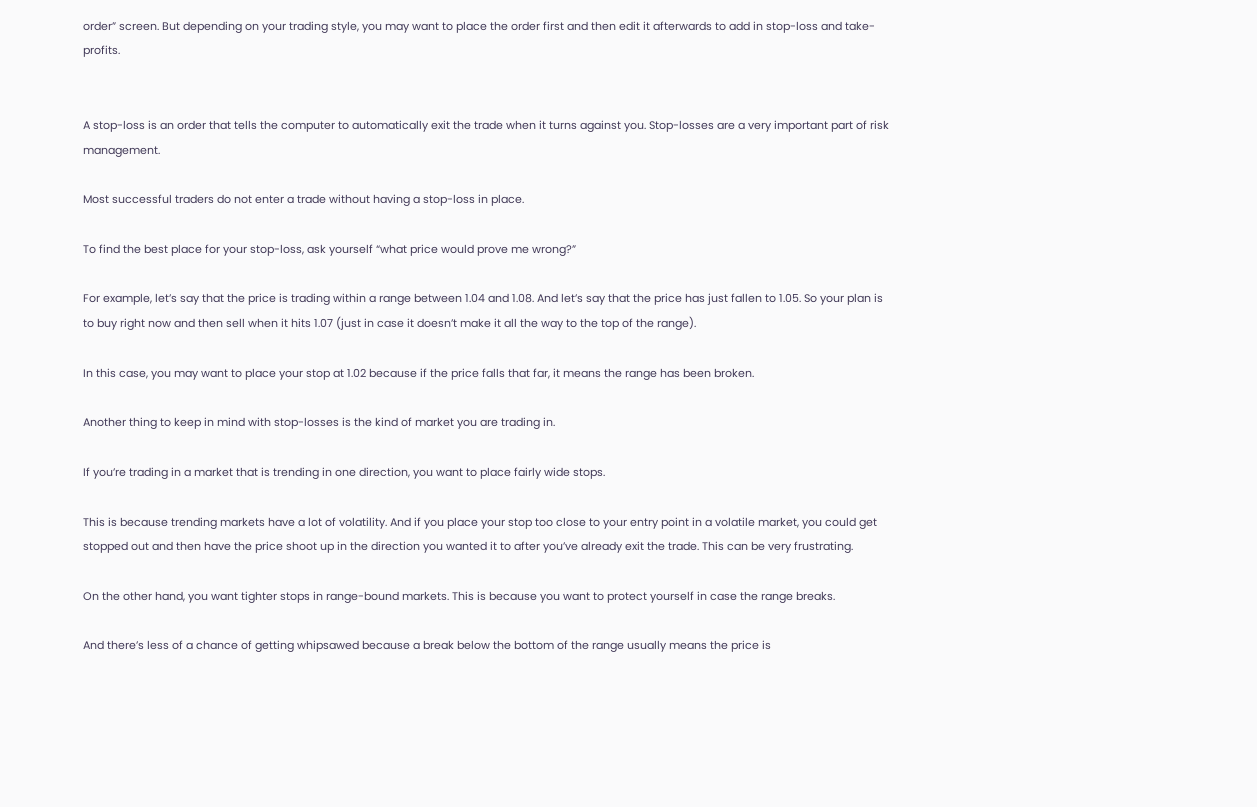order” screen. But depending on your trading style, you may want to place the order first and then edit it afterwards to add in stop-loss and take-profits.


A stop-loss is an order that tells the computer to automatically exit the trade when it turns against you. Stop-losses are a very important part of risk management.

Most successful traders do not enter a trade without having a stop-loss in place.

To find the best place for your stop-loss, ask yourself “what price would prove me wrong?”

For example, let’s say that the price is trading within a range between 1.04 and 1.08. And let’s say that the price has just fallen to 1.05. So your plan is to buy right now and then sell when it hits 1.07 (just in case it doesn’t make it all the way to the top of the range).

In this case, you may want to place your stop at 1.02 because if the price falls that far, it means the range has been broken.

Another thing to keep in mind with stop-losses is the kind of market you are trading in.

If you’re trading in a market that is trending in one direction, you want to place fairly wide stops.

This is because trending markets have a lot of volatility. And if you place your stop too close to your entry point in a volatile market, you could get stopped out and then have the price shoot up in the direction you wanted it to after you’ve already exit the trade. This can be very frustrating.

On the other hand, you want tighter stops in range-bound markets. This is because you want to protect yourself in case the range breaks.

And there’s less of a chance of getting whipsawed because a break below the bottom of the range usually means the price is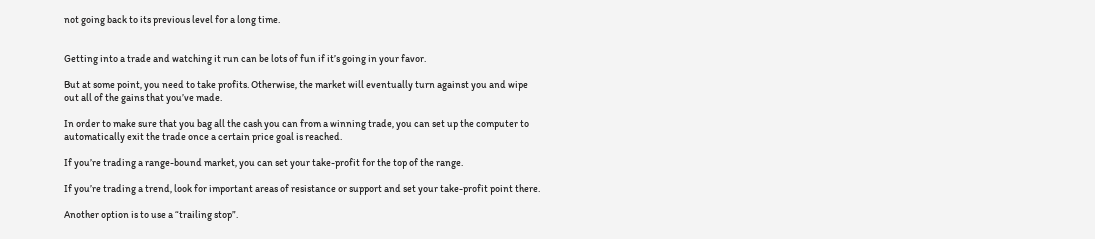not going back to its previous level for a long time.


Getting into a trade and watching it run can be lots of fun if it’s going in your favor.

But at some point, you need to take profits. Otherwise, the market will eventually turn against you and wipe out all of the gains that you’ve made.

In order to make sure that you bag all the cash you can from a winning trade, you can set up the computer to automatically exit the trade once a certain price goal is reached.

If you’re trading a range-bound market, you can set your take-profit for the top of the range.

If you’re trading a trend, look for important areas of resistance or support and set your take-profit point there.

Another option is to use a “trailing stop”.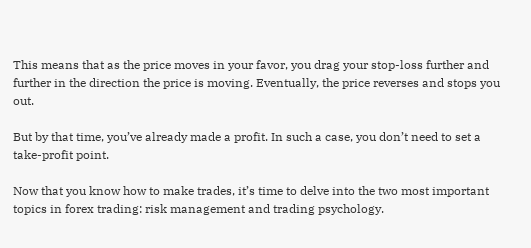This means that as the price moves in your favor, you drag your stop-loss further and further in the direction the price is moving. Eventually, the price reverses and stops you out.

But by that time, you’ve already made a profit. In such a case, you don’t need to set a take-profit point.

Now that you know how to make trades, it’s time to delve into the two most important topics in forex trading: risk management and trading psychology.